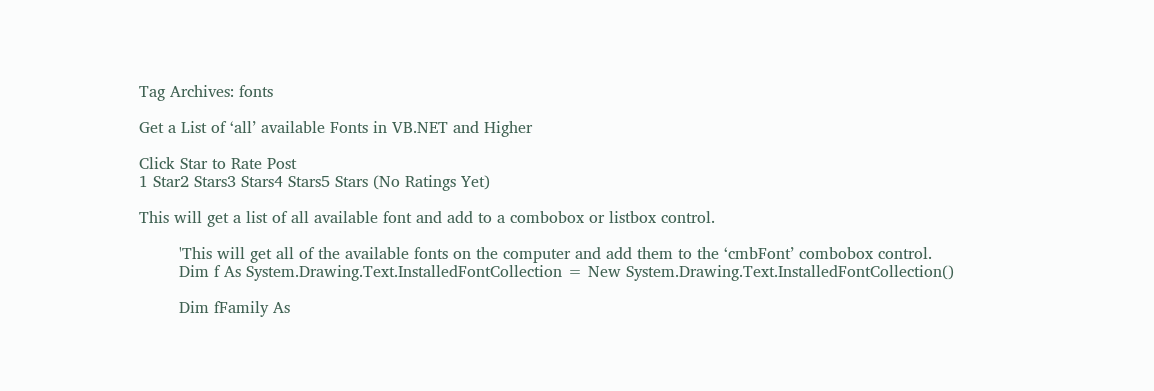Tag Archives: fonts

Get a List of ‘all’ available Fonts in VB.NET and Higher

Click Star to Rate Post
1 Star2 Stars3 Stars4 Stars5 Stars (No Ratings Yet)

This will get a list of all available font and add to a combobox or listbox control.

        'This will get all of the available fonts on the computer and add them to the ‘cmbFont’ combobox control.
        Dim f As System.Drawing.Text.InstalledFontCollection = New System.Drawing.Text.InstalledFontCollection()

        Dim fFamily As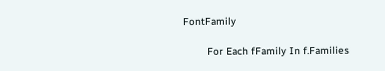FontFamily

        For Each fFamily In f.Families